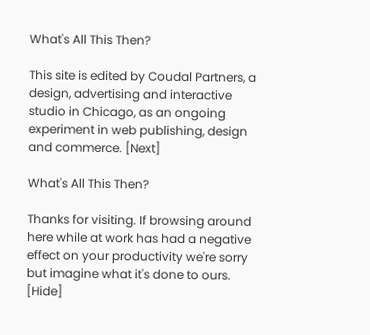What's All This Then?

This site is edited by Coudal Partners, a design, advertising and interactive studio in Chicago, as an ongoing experiment in web publishing, design and commerce. [Next]

What's All This Then?

Thanks for visiting. If browsing around here while at work has had a negative effect on your productivity we're sorry but imagine what it's done to ours. [Hide]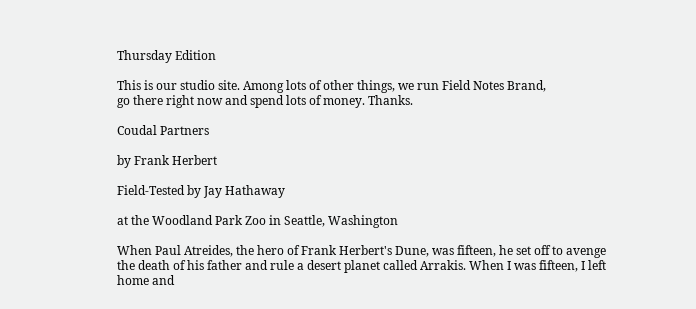Thursday Edition

This is our studio site. Among lots of other things, we run Field Notes Brand,
go there right now and spend lots of money. Thanks.

Coudal Partners

by Frank Herbert

Field-Tested by Jay Hathaway

at the Woodland Park Zoo in Seattle, Washington

When Paul Atreides, the hero of Frank Herbert's Dune, was fifteen, he set off to avenge the death of his father and rule a desert planet called Arrakis. When I was fifteen, I left home and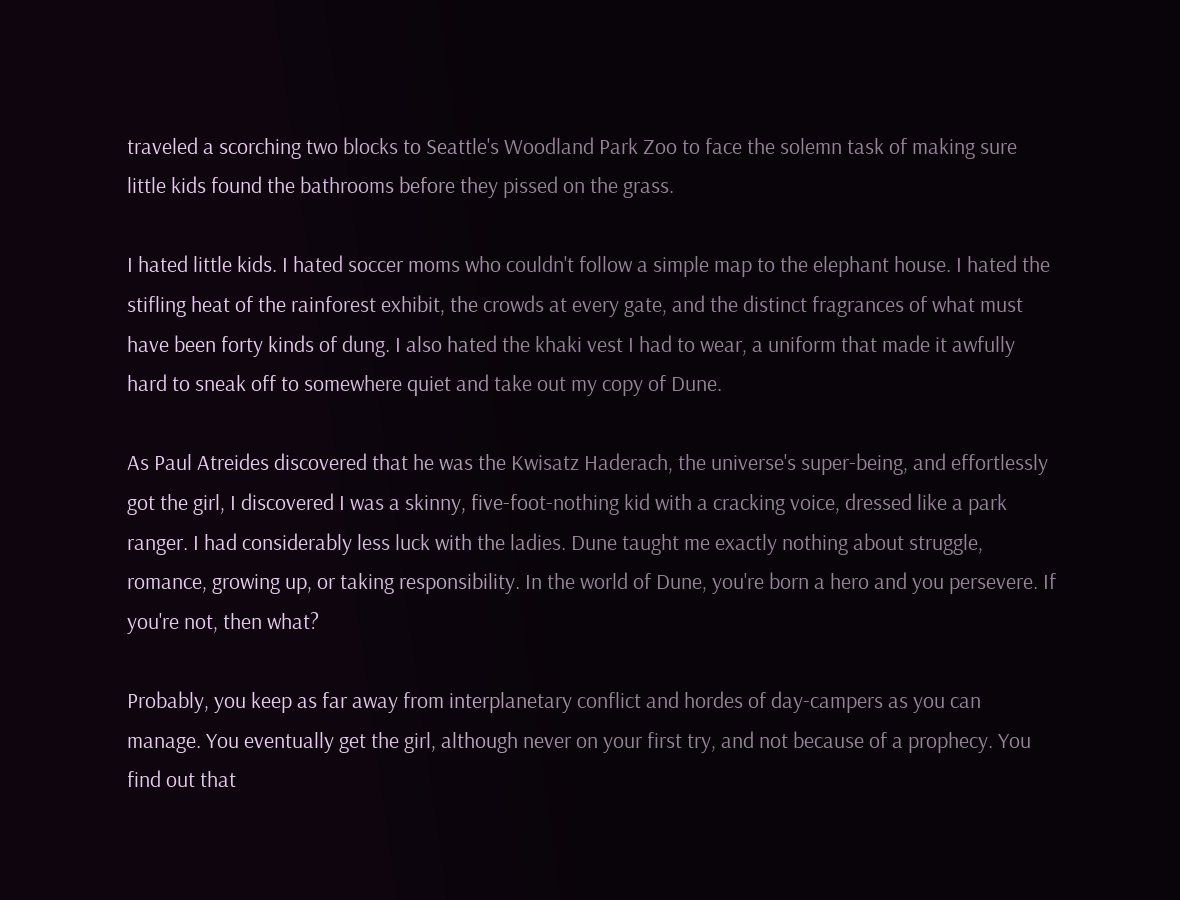traveled a scorching two blocks to Seattle's Woodland Park Zoo to face the solemn task of making sure little kids found the bathrooms before they pissed on the grass.

I hated little kids. I hated soccer moms who couldn't follow a simple map to the elephant house. I hated the stifling heat of the rainforest exhibit, the crowds at every gate, and the distinct fragrances of what must have been forty kinds of dung. I also hated the khaki vest I had to wear, a uniform that made it awfully hard to sneak off to somewhere quiet and take out my copy of Dune.

As Paul Atreides discovered that he was the Kwisatz Haderach, the universe's super-being, and effortlessly got the girl, I discovered I was a skinny, five-foot-nothing kid with a cracking voice, dressed like a park ranger. I had considerably less luck with the ladies. Dune taught me exactly nothing about struggle, romance, growing up, or taking responsibility. In the world of Dune, you're born a hero and you persevere. If you're not, then what?

Probably, you keep as far away from interplanetary conflict and hordes of day-campers as you can manage. You eventually get the girl, although never on your first try, and not because of a prophecy. You find out that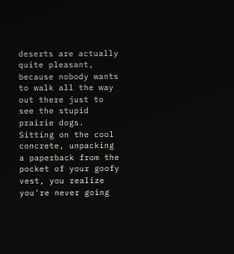deserts are actually quite pleasant, because nobody wants to walk all the way out there just to see the stupid prairie dogs. Sitting on the cool concrete, unpacking a paperback from the pocket of your goofy vest, you realize you're never going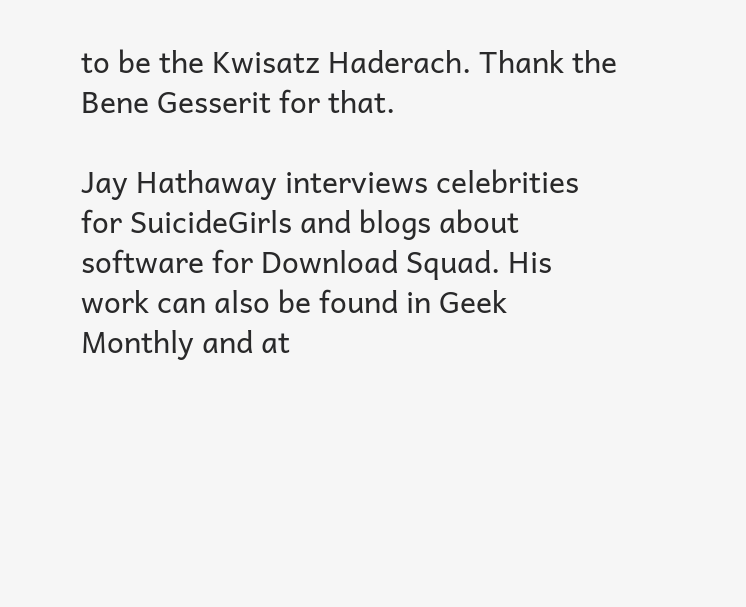to be the Kwisatz Haderach. Thank the Bene Gesserit for that.

Jay Hathaway interviews celebrities for SuicideGirls and blogs about software for Download Squad. His work can also be found in Geek Monthly and at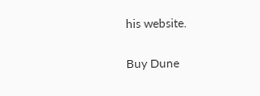his website.

Buy Dune